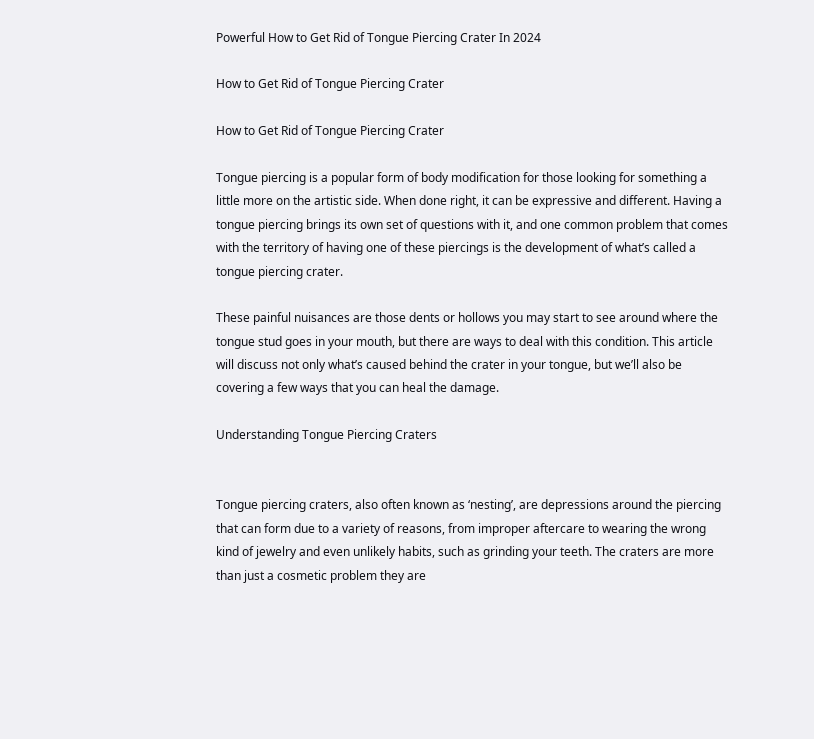Powerful How to Get Rid of Tongue Piercing Crater In 2024

How to Get Rid of Tongue Piercing Crater

How to Get Rid of Tongue Piercing Crater

Tongue piercing is a popular form of body modification for those looking for something a little more on the artistic side. When done right, it can be expressive and different. Having a tongue piercing brings its own set of questions with it, and one common problem that comes with the territory of having one of these piercings is the development of what’s called a tongue piercing crater.

These painful nuisances are those dents or hollows you may start to see around where the tongue stud goes in your mouth, but there are ways to deal with this condition. This article will discuss not only what’s caused behind the crater in your tongue, but we’ll also be covering a few ways that you can heal the damage.

Understanding Tongue Piercing Craters


Tongue piercing craters, also often known as ‘nesting’, are depressions around the piercing that can form due to a variety of reasons, from improper aftercare to wearing the wrong kind of jewelry and even unlikely habits, such as grinding your teeth. The craters are more than just a cosmetic problem they are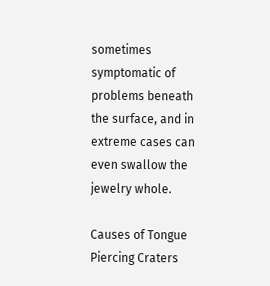sometimes symptomatic of problems beneath the surface, and in extreme cases can even swallow the jewelry whole.

Causes of Tongue Piercing Craters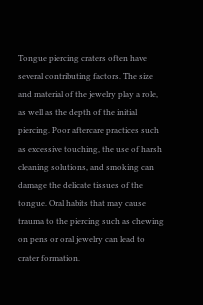Tongue piercing craters often have several contributing factors. The size and material of the jewelry play a role, as well as the depth of the initial piercing. Poor aftercare practices such as excessive touching, the use of harsh cleaning solutions, and smoking can damage the delicate tissues of the tongue. Oral habits that may cause trauma to the piercing such as chewing on pens or oral jewelry can lead to crater formation.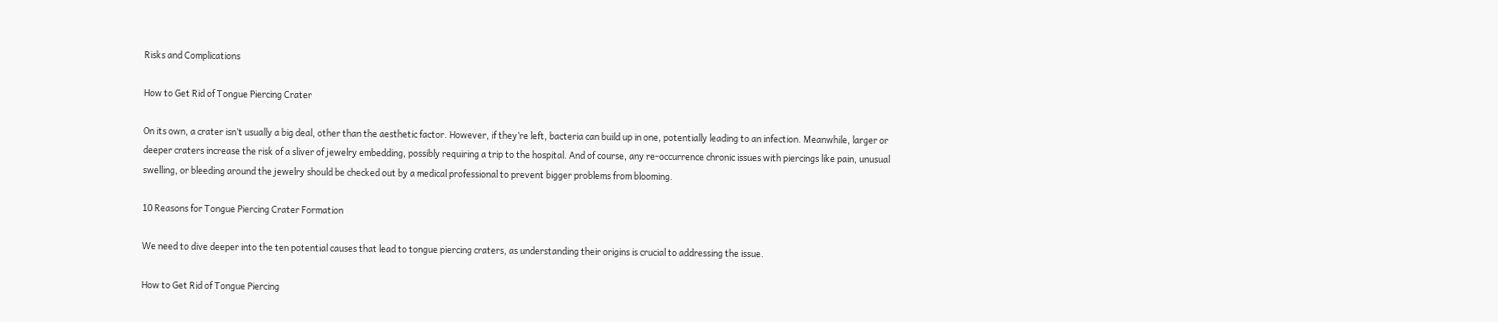Risks and Complications

How to Get Rid of Tongue Piercing Crater

On its own, a crater isn’t usually a big deal, other than the aesthetic factor. However, if they’re left, bacteria can build up in one, potentially leading to an infection. Meanwhile, larger or deeper craters increase the risk of a sliver of jewelry embedding, possibly requiring a trip to the hospital. And of course, any re-occurrence chronic issues with piercings like pain, unusual swelling, or bleeding around the jewelry should be checked out by a medical professional to prevent bigger problems from blooming.

10 Reasons for Tongue Piercing Crater Formation

We need to dive deeper into the ten potential causes that lead to tongue piercing craters, as understanding their origins is crucial to addressing the issue.

How to Get Rid of Tongue Piercing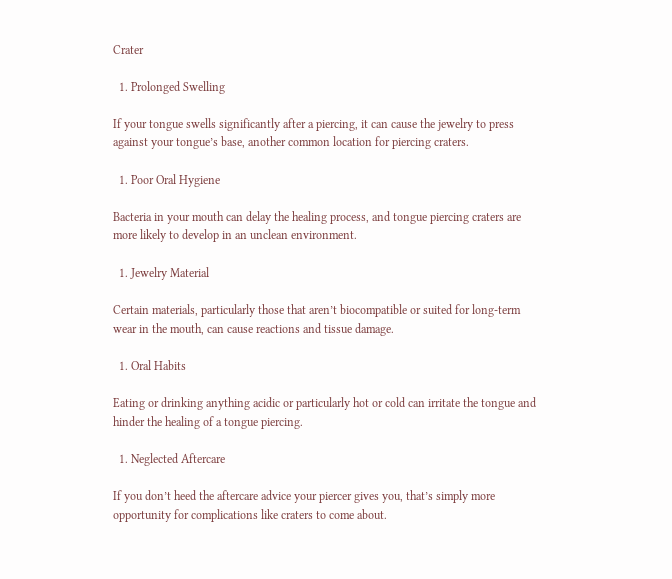Crater

  1. Prolonged Swelling

If your tongue swells significantly after a piercing, it can cause the jewelry to press against your tongue’s base, another common location for piercing craters.

  1. Poor Oral Hygiene

Bacteria in your mouth can delay the healing process, and tongue piercing craters are more likely to develop in an unclean environment.

  1. Jewelry Material

Certain materials, particularly those that aren’t biocompatible or suited for long-term wear in the mouth, can cause reactions and tissue damage.

  1. Oral Habits

Eating or drinking anything acidic or particularly hot or cold can irritate the tongue and hinder the healing of a tongue piercing.

  1. Neglected Aftercare

If you don’t heed the aftercare advice your piercer gives you, that’s simply more opportunity for complications like craters to come about.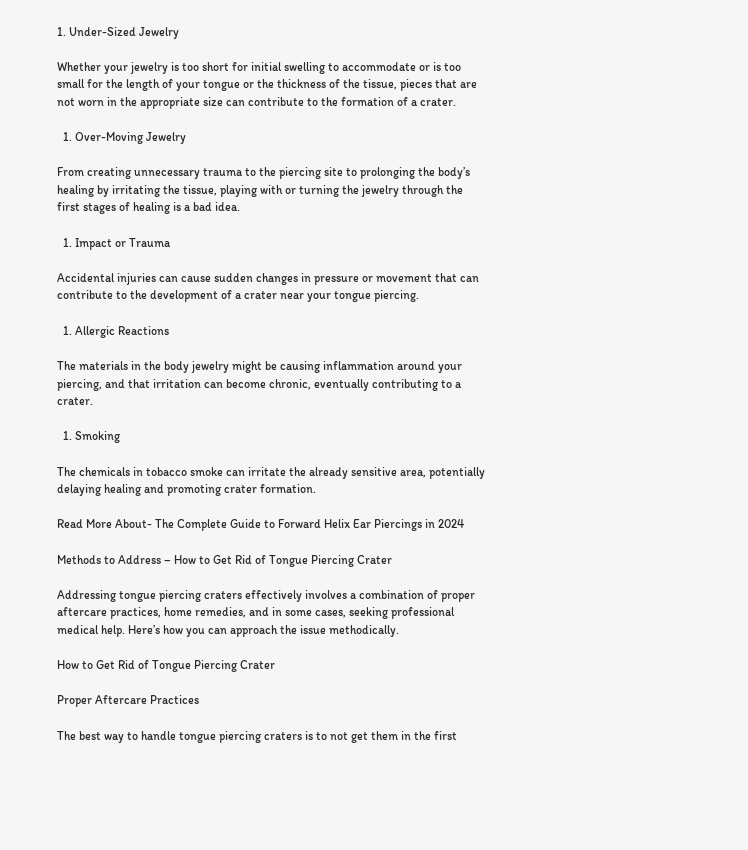1. Under-Sized Jewelry

Whether your jewelry is too short for initial swelling to accommodate or is too small for the length of your tongue or the thickness of the tissue, pieces that are not worn in the appropriate size can contribute to the formation of a crater.

  1. Over-Moving Jewelry

From creating unnecessary trauma to the piercing site to prolonging the body’s healing by irritating the tissue, playing with or turning the jewelry through the first stages of healing is a bad idea.

  1. Impact or Trauma

Accidental injuries can cause sudden changes in pressure or movement that can contribute to the development of a crater near your tongue piercing.

  1. Allergic Reactions

The materials in the body jewelry might be causing inflammation around your piercing, and that irritation can become chronic, eventually contributing to a crater.

  1. Smoking

The chemicals in tobacco smoke can irritate the already sensitive area, potentially delaying healing and promoting crater formation.

Read More About- The Complete Guide to Forward Helix Ear Piercings in 2024

Methods to Address – How to Get Rid of Tongue Piercing Crater

Addressing tongue piercing craters effectively involves a combination of proper aftercare practices, home remedies, and in some cases, seeking professional medical help. Here’s how you can approach the issue methodically.

How to Get Rid of Tongue Piercing Crater

Proper Aftercare Practices

The best way to handle tongue piercing craters is to not get them in the first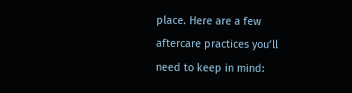place. Here are a few aftercare practices you’ll need to keep in mind: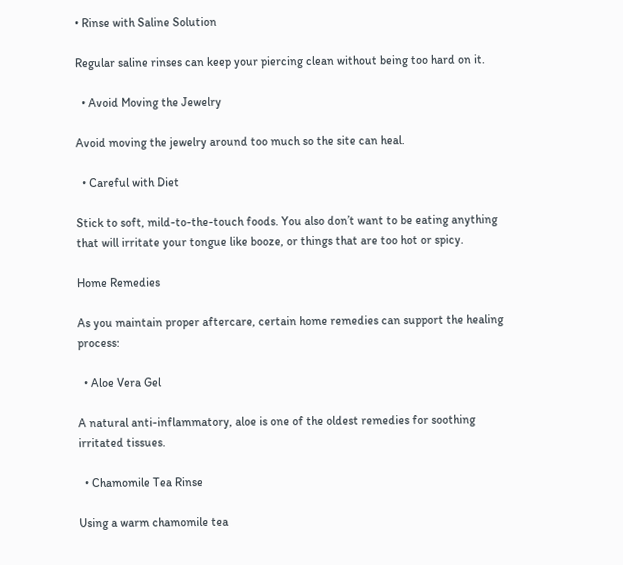• Rinse with Saline Solution

Regular saline rinses can keep your piercing clean without being too hard on it.

  • Avoid Moving the Jewelry

Avoid moving the jewelry around too much so the site can heal.

  • Careful with Diet

Stick to soft, mild-to-the-touch foods. You also don’t want to be eating anything that will irritate your tongue like booze, or things that are too hot or spicy.

Home Remedies

As you maintain proper aftercare, certain home remedies can support the healing process:

  • Aloe Vera Gel

A natural anti-inflammatory, aloe is one of the oldest remedies for soothing irritated tissues.

  • Chamomile Tea Rinse

Using a warm chamomile tea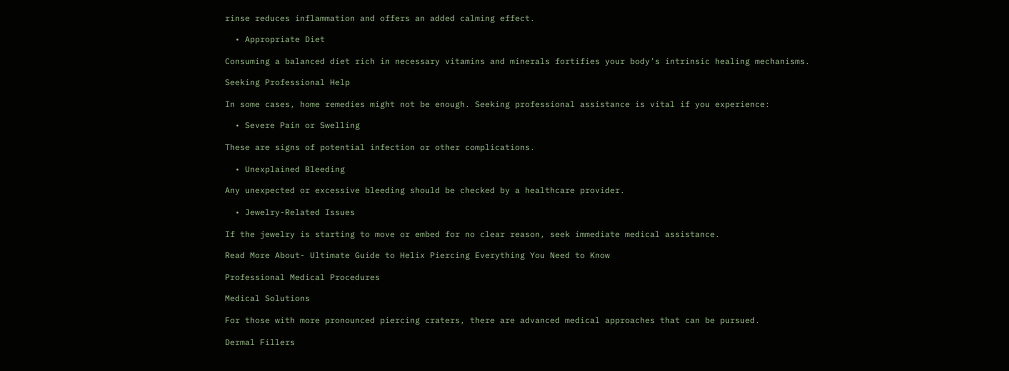rinse reduces inflammation and offers an added calming effect.

  • Appropriate Diet

Consuming a balanced diet rich in necessary vitamins and minerals fortifies your body’s intrinsic healing mechanisms.

Seeking Professional Help

In some cases, home remedies might not be enough. Seeking professional assistance is vital if you experience:

  • Severe Pain or Swelling

These are signs of potential infection or other complications.

  • Unexplained Bleeding

Any unexpected or excessive bleeding should be checked by a healthcare provider.

  • Jewelry-Related Issues

If the jewelry is starting to move or embed for no clear reason, seek immediate medical assistance.

Read More About- Ultimate Guide to Helix Piercing Everything You Need to Know

Professional Medical Procedures

Medical Solutions

For those with more pronounced piercing craters, there are advanced medical approaches that can be pursued.

Dermal Fillers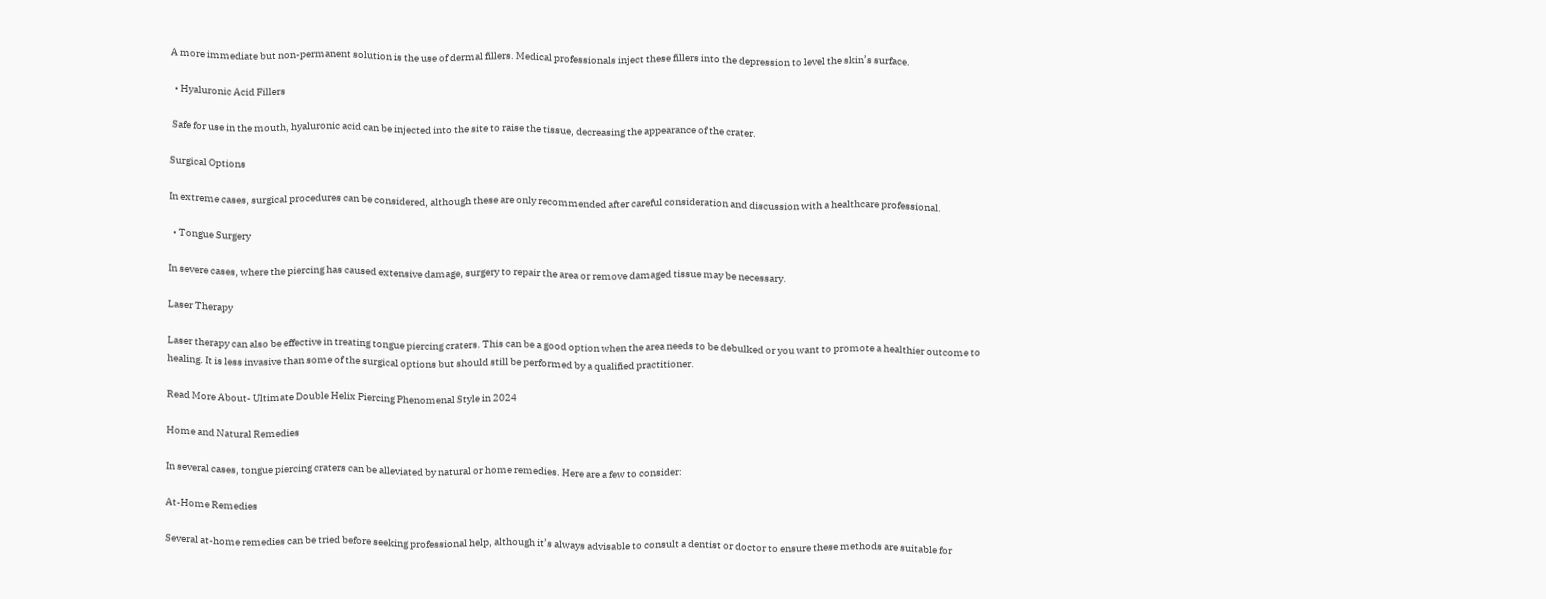A more immediate but non-permanent solution is the use of dermal fillers. Medical professionals inject these fillers into the depression to level the skin’s surface.

  • Hyaluronic Acid Fillers

 Safe for use in the mouth, hyaluronic acid can be injected into the site to raise the tissue, decreasing the appearance of the crater.

Surgical Options

In extreme cases, surgical procedures can be considered, although these are only recommended after careful consideration and discussion with a healthcare professional.

  • Tongue Surgery

In severe cases, where the piercing has caused extensive damage, surgery to repair the area or remove damaged tissue may be necessary.

Laser Therapy

Laser therapy can also be effective in treating tongue piercing craters. This can be a good option when the area needs to be debulked or you want to promote a healthier outcome to healing. It is less invasive than some of the surgical options but should still be performed by a qualified practitioner.

Read More About- Ultimate Double Helix Piercing Phenomenal Style in 2024

Home and Natural Remedies

In several cases, tongue piercing craters can be alleviated by natural or home remedies. Here are a few to consider:

At-Home Remedies

Several at-home remedies can be tried before seeking professional help, although it’s always advisable to consult a dentist or doctor to ensure these methods are suitable for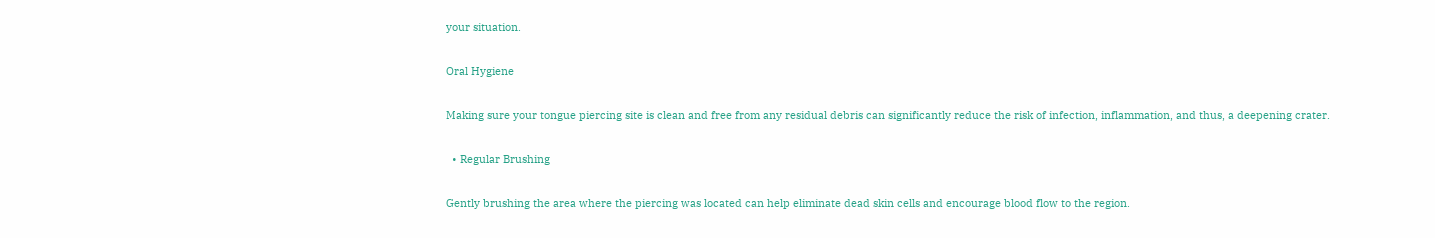your situation.

Oral Hygiene

Making sure your tongue piercing site is clean and free from any residual debris can significantly reduce the risk of infection, inflammation, and thus, a deepening crater.

  • Regular Brushing

Gently brushing the area where the piercing was located can help eliminate dead skin cells and encourage blood flow to the region.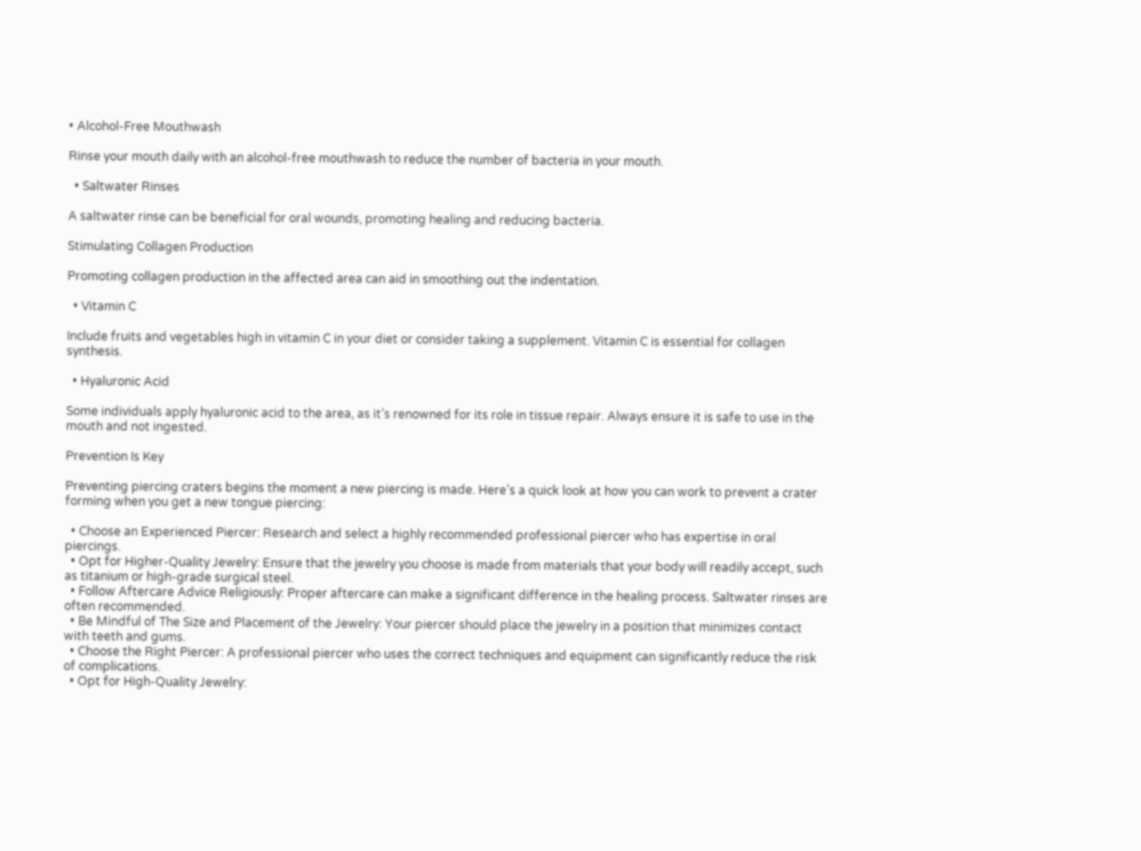• Alcohol-Free Mouthwash

Rinse your mouth daily with an alcohol-free mouthwash to reduce the number of bacteria in your mouth.

  • Saltwater Rinses

A saltwater rinse can be beneficial for oral wounds, promoting healing and reducing bacteria.

Stimulating Collagen Production

Promoting collagen production in the affected area can aid in smoothing out the indentation.

  • Vitamin C

Include fruits and vegetables high in vitamin C in your diet or consider taking a supplement. Vitamin C is essential for collagen synthesis.

  • Hyaluronic Acid

Some individuals apply hyaluronic acid to the area, as it’s renowned for its role in tissue repair. Always ensure it is safe to use in the mouth and not ingested.

Prevention Is Key

Preventing piercing craters begins the moment a new piercing is made. Here’s a quick look at how you can work to prevent a crater forming when you get a new tongue piercing:

  • Choose an Experienced Piercer: Research and select a highly recommended professional piercer who has expertise in oral piercings.
  • Opt for Higher-Quality Jewelry: Ensure that the jewelry you choose is made from materials that your body will readily accept, such as titanium or high-grade surgical steel.
  • Follow Aftercare Advice Religiously: Proper aftercare can make a significant difference in the healing process. Saltwater rinses are often recommended.
  • Be Mindful of The Size and Placement of the Jewelry: Your piercer should place the jewelry in a position that minimizes contact with teeth and gums.
  • Choose the Right Piercer: A professional piercer who uses the correct techniques and equipment can significantly reduce the risk of complications.
  • Opt for High-Quality Jewelry: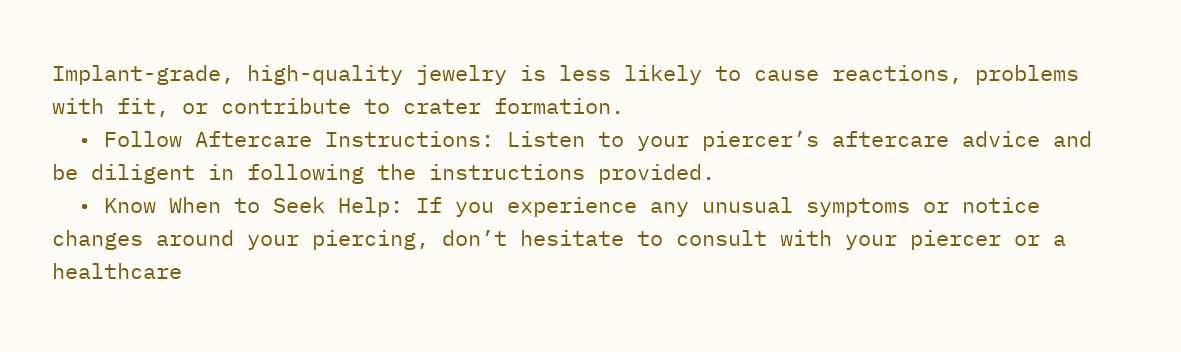Implant-grade, high-quality jewelry is less likely to cause reactions, problems with fit, or contribute to crater formation.
  • Follow Aftercare Instructions: Listen to your piercer’s aftercare advice and be diligent in following the instructions provided.
  • Know When to Seek Help: If you experience any unusual symptoms or notice changes around your piercing, don’t hesitate to consult with your piercer or a healthcare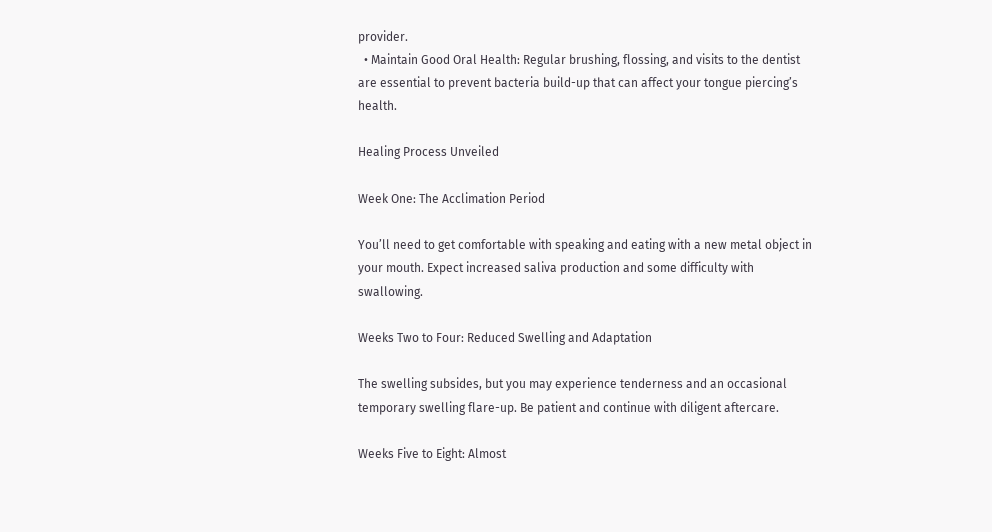provider.
  • Maintain Good Oral Health: Regular brushing, flossing, and visits to the dentist are essential to prevent bacteria build-up that can affect your tongue piercing’s health.

Healing Process Unveiled

Week One: The Acclimation Period

You’ll need to get comfortable with speaking and eating with a new metal object in your mouth. Expect increased saliva production and some difficulty with swallowing.

Weeks Two to Four: Reduced Swelling and Adaptation

The swelling subsides, but you may experience tenderness and an occasional temporary swelling flare-up. Be patient and continue with diligent aftercare.

Weeks Five to Eight: Almost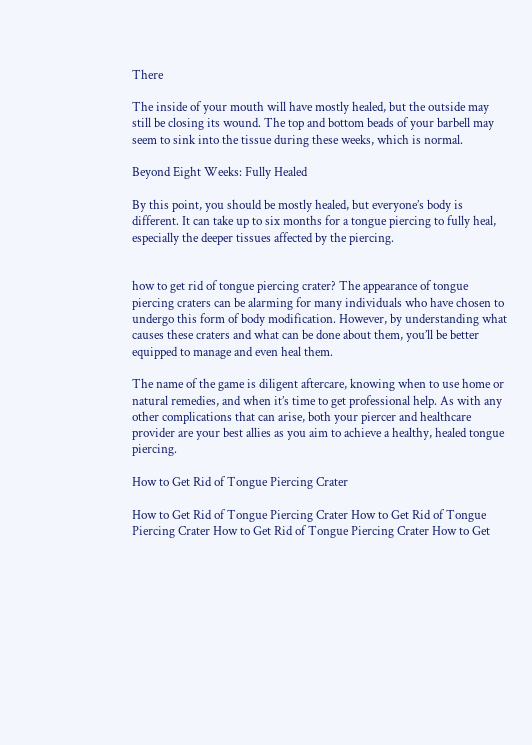There

The inside of your mouth will have mostly healed, but the outside may still be closing its wound. The top and bottom beads of your barbell may seem to sink into the tissue during these weeks, which is normal.

Beyond Eight Weeks: Fully Healed

By this point, you should be mostly healed, but everyone’s body is different. It can take up to six months for a tongue piercing to fully heal, especially the deeper tissues affected by the piercing.


how to get rid of tongue piercing crater? The appearance of tongue piercing craters can be alarming for many individuals who have chosen to undergo this form of body modification. However, by understanding what causes these craters and what can be done about them, you’ll be better equipped to manage and even heal them.

The name of the game is diligent aftercare, knowing when to use home or natural remedies, and when it’s time to get professional help. As with any other complications that can arise, both your piercer and healthcare provider are your best allies as you aim to achieve a healthy, healed tongue piercing.

How to Get Rid of Tongue Piercing Crater

How to Get Rid of Tongue Piercing Crater How to Get Rid of Tongue Piercing Crater How to Get Rid of Tongue Piercing Crater How to Get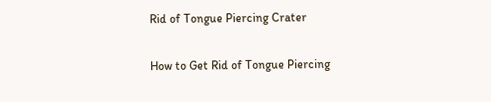Rid of Tongue Piercing Crater

How to Get Rid of Tongue Piercing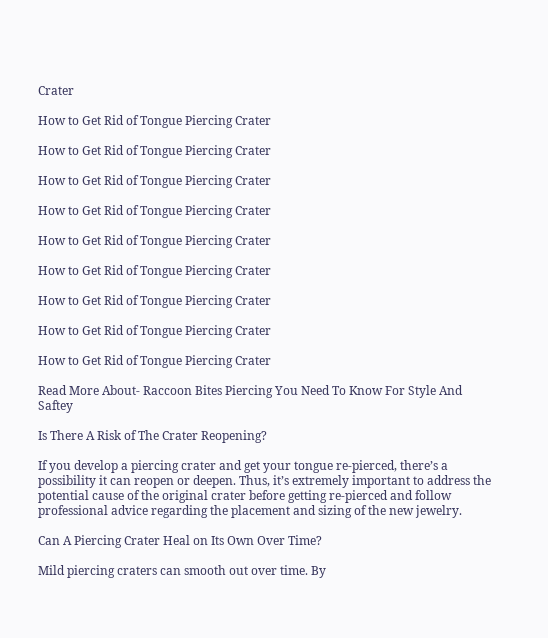Crater

How to Get Rid of Tongue Piercing Crater

How to Get Rid of Tongue Piercing Crater

How to Get Rid of Tongue Piercing Crater

How to Get Rid of Tongue Piercing Crater

How to Get Rid of Tongue Piercing Crater

How to Get Rid of Tongue Piercing Crater

How to Get Rid of Tongue Piercing Crater

How to Get Rid of Tongue Piercing Crater

How to Get Rid of Tongue Piercing Crater

Read More About- Raccoon Bites Piercing You Need To Know For Style And Saftey

Is There A Risk of The Crater Reopening?

If you develop a piercing crater and get your tongue re-pierced, there’s a possibility it can reopen or deepen. Thus, it’s extremely important to address the potential cause of the original crater before getting re-pierced and follow professional advice regarding the placement and sizing of the new jewelry.

Can A Piercing Crater Heal on Its Own Over Time?

Mild piercing craters can smooth out over time. By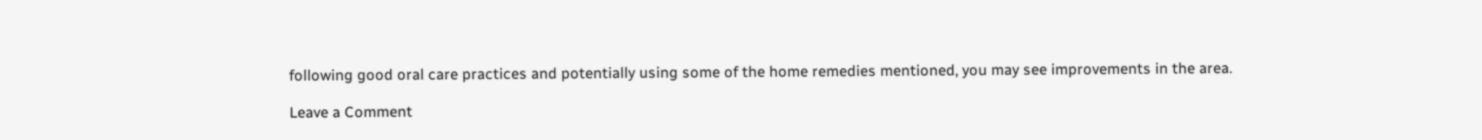following good oral care practices and potentially using some of the home remedies mentioned, you may see improvements in the area.

Leave a Comment